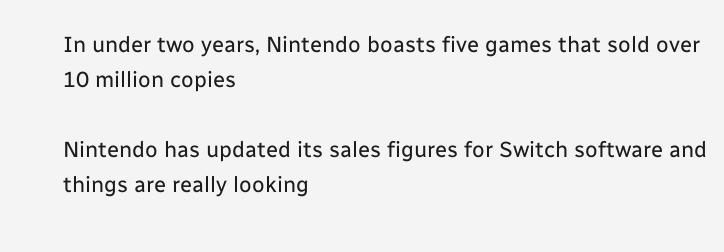In under two years, Nintendo boasts five games that sold over 10 million copies

Nintendo has updated its sales figures for Switch software and things are really looking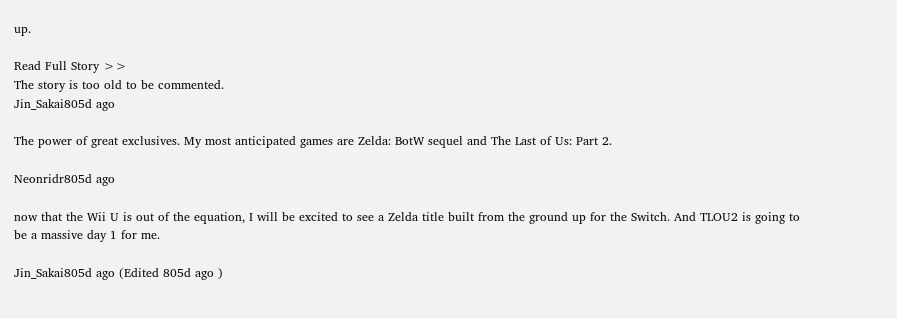up.

Read Full Story >>
The story is too old to be commented.
Jin_Sakai805d ago

The power of great exclusives. My most anticipated games are Zelda: BotW sequel and The Last of Us: Part 2.

Neonridr805d ago

now that the Wii U is out of the equation, I will be excited to see a Zelda title built from the ground up for the Switch. And TLOU2 is going to be a massive day 1 for me.

Jin_Sakai805d ago (Edited 805d ago )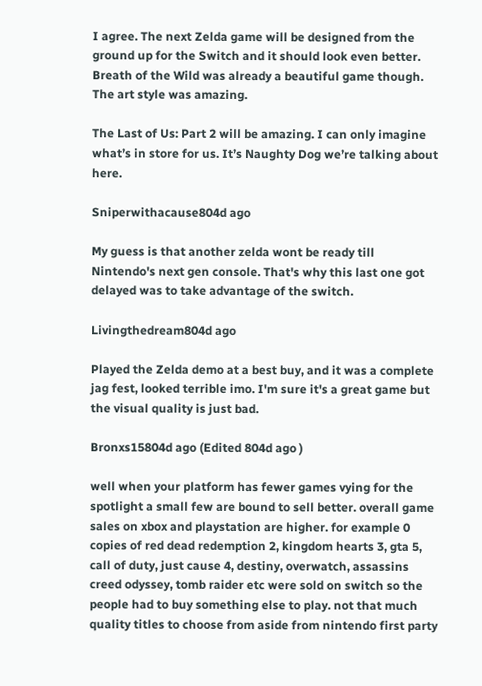I agree. The next Zelda game will be designed from the ground up for the Switch and it should look even better. Breath of the Wild was already a beautiful game though. The art style was amazing.

The Last of Us: Part 2 will be amazing. I can only imagine what’s in store for us. It’s Naughty Dog we’re talking about here.

Sniperwithacause804d ago

My guess is that another zelda wont be ready till Nintendo's next gen console. That's why this last one got delayed was to take advantage of the switch.

Livingthedream804d ago

Played the Zelda demo at a best buy, and it was a complete jag fest, looked terrible imo. I'm sure it's a great game but the visual quality is just bad.

Bronxs15804d ago (Edited 804d ago )

well when your platform has fewer games vying for the spotlight a small few are bound to sell better. overall game sales on xbox and playstation are higher. for example 0 copies of red dead redemption 2, kingdom hearts 3, gta 5, call of duty, just cause 4, destiny, overwatch, assassins creed odyssey, tomb raider etc were sold on switch so the people had to buy something else to play. not that much quality titles to choose from aside from nintendo first party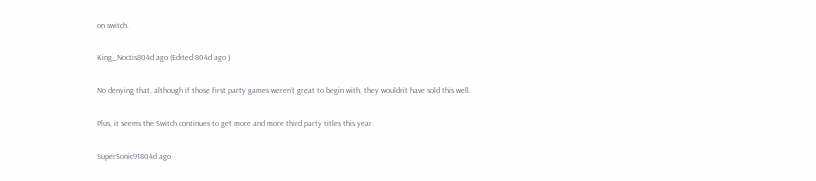on switch.

King_Noctis804d ago (Edited 804d ago )

No denying that, although if those first party games weren’t great to begin with, they wouldn’t have sold this well.

Plus, it seems the Switch continues to get more and more third party titles this year.

SuperSonic91804d ago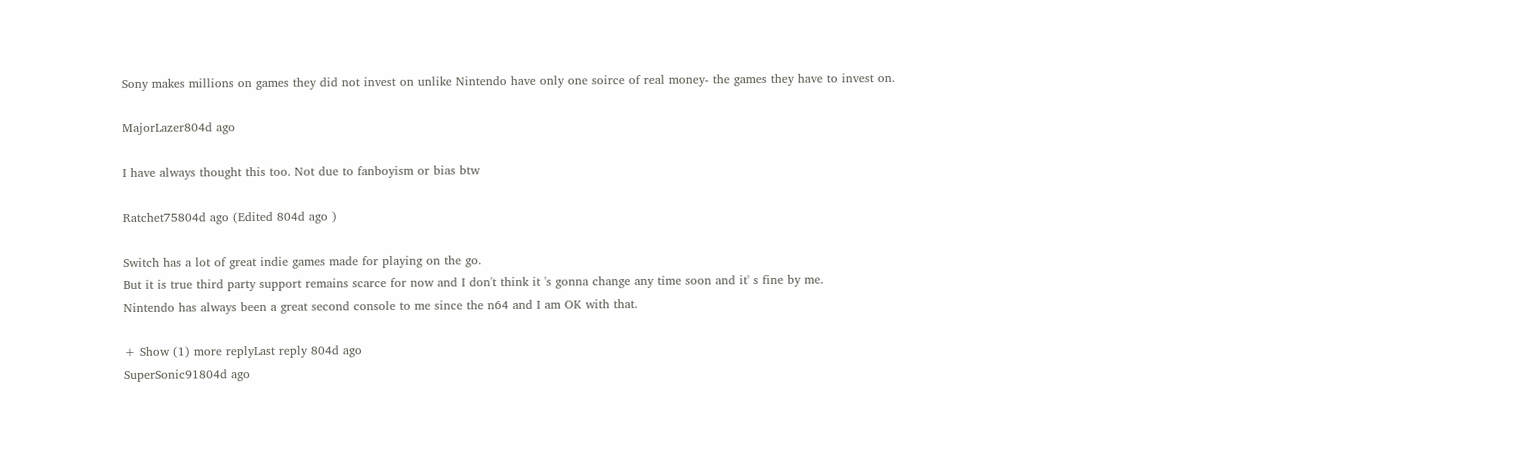Sony makes millions on games they did not invest on unlike Nintendo have only one soirce of real money- the games they have to invest on.

MajorLazer804d ago

I have always thought this too. Not due to fanboyism or bias btw

Ratchet75804d ago (Edited 804d ago )

Switch has a lot of great indie games made for playing on the go.
But it is true third party support remains scarce for now and I don't think it 's gonna change any time soon and it' s fine by me.
Nintendo has always been a great second console to me since the n64 and I am OK with that.

+ Show (1) more replyLast reply 804d ago
SuperSonic91804d ago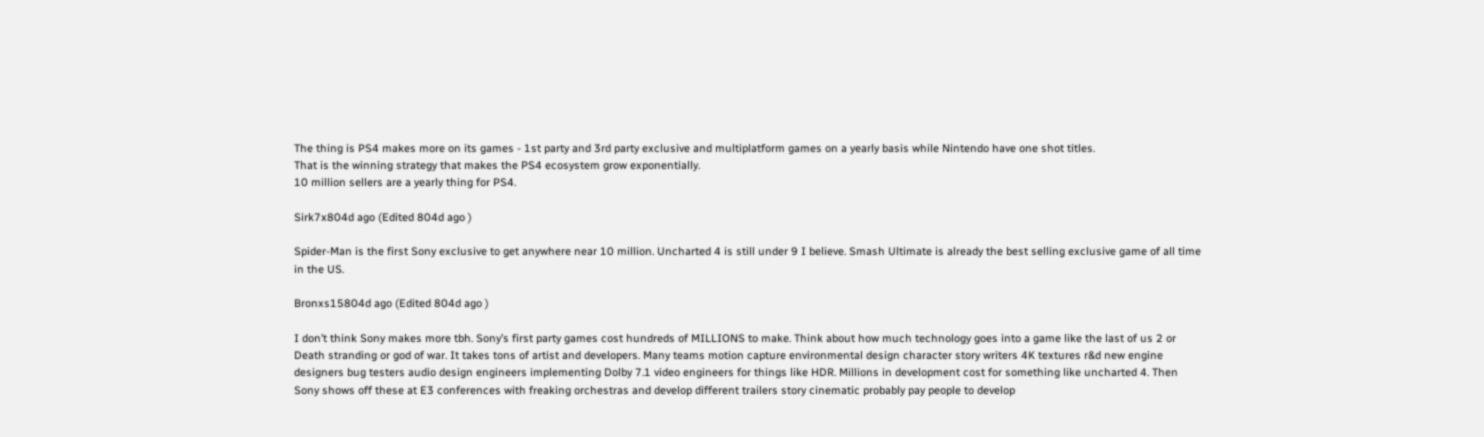The thing is PS4 makes more on its games - 1st party and 3rd party exclusive and multiplatform games on a yearly basis while Nintendo have one shot titles.
That is the winning strategy that makes the PS4 ecosystem grow exponentially.
10 million sellers are a yearly thing for PS4.

Sirk7x804d ago (Edited 804d ago )

Spider-Man is the first Sony exclusive to get anywhere near 10 million. Uncharted 4 is still under 9 I believe. Smash Ultimate is already the best selling exclusive game of all time in the US.

Bronxs15804d ago (Edited 804d ago )

I don’t think Sony makes more tbh. Sony’s first party games cost hundreds of MILLIONS to make. Think about how much technology goes into a game like the last of us 2 or Death stranding or god of war. It takes tons of artist and developers. Many teams motion capture environmental design character story writers 4K textures r&d new engine designers bug testers audio design engineers implementing Dolby 7.1 video engineers for things like HDR. Millions in development cost for something like uncharted 4. Then Sony shows off these at E3 conferences with freaking orchestras and develop different trailers story cinematic probably pay people to develop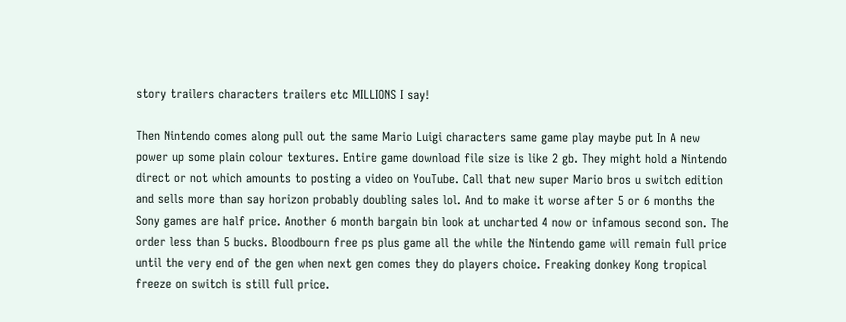story trailers characters trailers etc MILLIONS I say!

Then Nintendo comes along pull out the same Mario Luigi characters same game play maybe put In A new power up some plain colour textures. Entire game download file size is like 2 gb. They might hold a Nintendo direct or not which amounts to posting a video on YouTube. Call that new super Mario bros u switch edition and sells more than say horizon probably doubling sales lol. And to make it worse after 5 or 6 months the Sony games are half price. Another 6 month bargain bin look at uncharted 4 now or infamous second son. The order less than 5 bucks. Bloodbourn free ps plus game all the while the Nintendo game will remain full price until the very end of the gen when next gen comes they do players choice. Freaking donkey Kong tropical freeze on switch is still full price.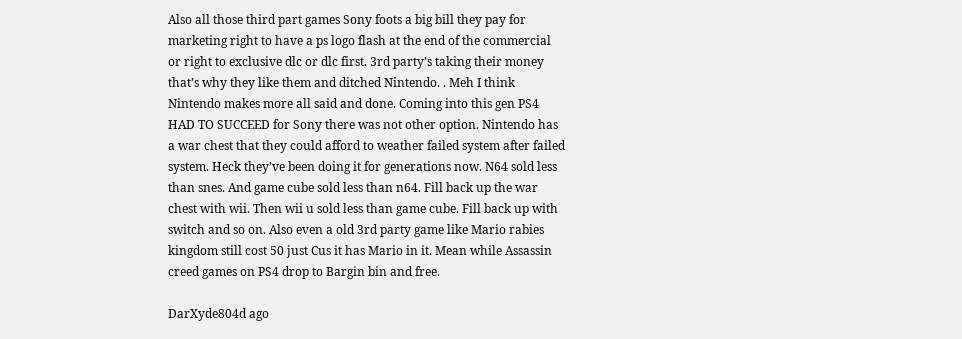Also all those third part games Sony foots a big bill they pay for marketing right to have a ps logo flash at the end of the commercial or right to exclusive dlc or dlc first. 3rd party’s taking their money that’s why they like them and ditched Nintendo. . Meh I think Nintendo makes more all said and done. Coming into this gen PS4 HAD TO SUCCEED for Sony there was not other option. Nintendo has a war chest that they could afford to weather failed system after failed system. Heck they’ve been doing it for generations now. N64 sold less than snes. And game cube sold less than n64. Fill back up the war chest with wii. Then wii u sold less than game cube. Fill back up with switch and so on. Also even a old 3rd party game like Mario rabies kingdom still cost 50 just Cus it has Mario in it. Mean while Assassin creed games on PS4 drop to Bargin bin and free.

DarXyde804d ago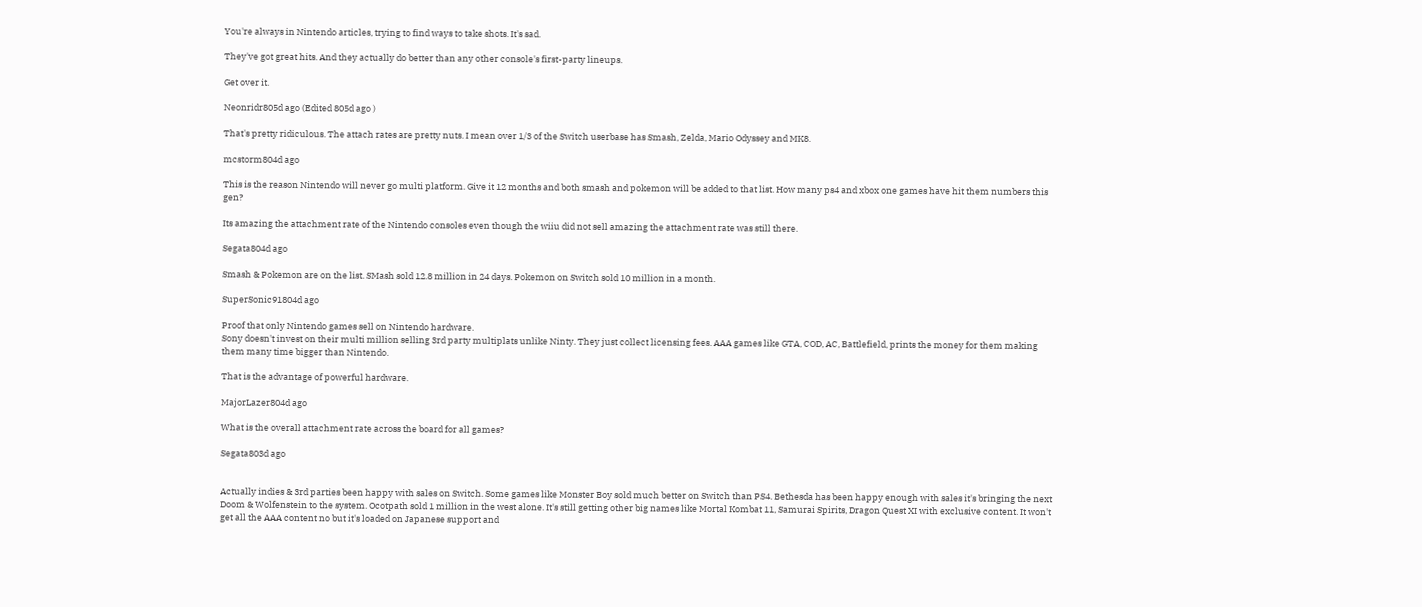You're always in Nintendo articles, trying to find ways to take shots. It's sad.

They've got great hits. And they actually do better than any other console's first-party lineups.

Get over it.

Neonridr805d ago (Edited 805d ago )

That's pretty ridiculous. The attach rates are pretty nuts. I mean over 1/3 of the Switch userbase has Smash, Zelda, Mario Odyssey and MK8.

mcstorm804d ago

This is the reason Nintendo will never go multi platform. Give it 12 months and both smash and pokemon will be added to that list. How many ps4 and xbox one games have hit them numbers this gen?

Its amazing the attachment rate of the Nintendo consoles even though the wiiu did not sell amazing the attachment rate was still there.

Segata804d ago

Smash & Pokemon are on the list. SMash sold 12.8 million in 24 days. Pokemon on Switch sold 10 million in a month.

SuperSonic91804d ago

Proof that only Nintendo games sell on Nintendo hardware.
Sony doesn't invest on their multi million selling 3rd party multiplats unlike Ninty. They just collect licensing fees. AAA games like GTA, COD, AC, Battlefield, prints the money for them making them many time bigger than Nintendo.

That is the advantage of powerful hardware.

MajorLazer804d ago

What is the overall attachment rate across the board for all games?

Segata803d ago


Actually indies & 3rd parties been happy with sales on Switch. Some games like Monster Boy sold much better on Switch than PS4. Bethesda has been happy enough with sales it's bringing the next Doom & Wolfenstein to the system. Ocotpath sold 1 million in the west alone. It's still getting other big names like Mortal Kombat 11, Samurai Spirits, Dragon Quest XI with exclusive content. It won't get all the AAA content no but it's loaded on Japanese support and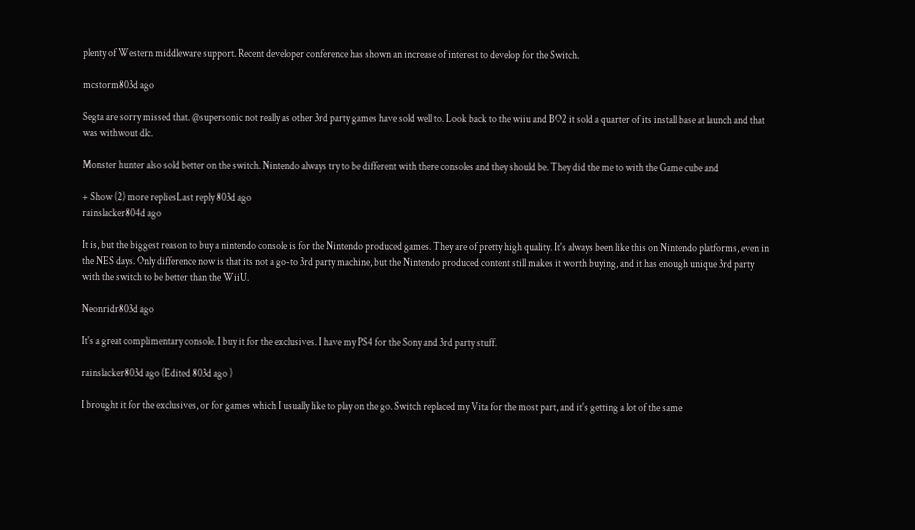plenty of Western middleware support. Recent developer conference has shown an increase of interest to develop for the Switch.

mcstorm803d ago

Segta are sorry missed that. @supersonic not really as other 3rd party games have sold well to. Look back to the wiiu and BO2 it sold a quarter of its install base at launch and that was withwout dlc.

Monster hunter also sold better on the switch. Nintendo always try to be different with there consoles and they should be. They did the me to with the Game cube and

+ Show (2) more repliesLast reply 803d ago
rainslacker804d ago

It is, but the biggest reason to buy a nintendo console is for the Nintendo produced games. They are of pretty high quality. It's always been like this on Nintendo platforms, even in the NES days. Only difference now is that its not a go-to 3rd party machine, but the Nintendo produced content still makes it worth buying, and it has enough unique 3rd party with the switch to be better than the WiiU.

Neonridr803d ago

It's a great complimentary console. I buy it for the exclusives. I have my PS4 for the Sony and 3rd party stuff.

rainslacker803d ago (Edited 803d ago )

I brought it for the exclusives, or for games which I usually like to play on the go. Switch replaced my Vita for the most part, and it's getting a lot of the same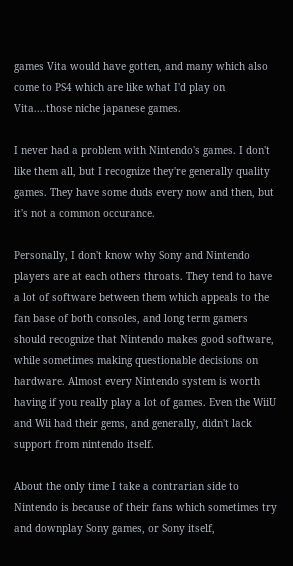games Vita would have gotten, and many which also come to PS4 which are like what I'd play on Vita....those niche japanese games.

I never had a problem with Nintendo's games. I don't like them all, but I recognize they're generally quality games. They have some duds every now and then, but it's not a common occurance.

Personally, I don't know why Sony and Nintendo players are at each others throats. They tend to have a lot of software between them which appeals to the fan base of both consoles, and long term gamers should recognize that Nintendo makes good software, while sometimes making questionable decisions on hardware. Almost every Nintendo system is worth having if you really play a lot of games. Even the WiiU and Wii had their gems, and generally, didn't lack support from nintendo itself.

About the only time I take a contrarian side to Nintendo is because of their fans which sometimes try and downplay Sony games, or Sony itself,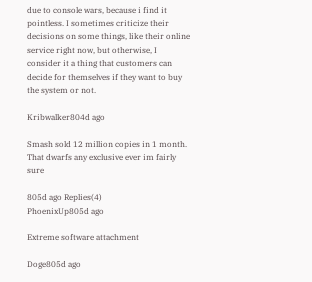due to console wars, because i find it pointless. I sometimes criticize their decisions on some things, like their online service right now, but otherwise, I consider it a thing that customers can decide for themselves if they want to buy the system or not.

Kribwalker804d ago

Smash sold 12 million copies in 1 month. That dwarfs any exclusive ever im fairly sure

805d ago Replies(4)
PhoenixUp805d ago

Extreme software attachment

Doge805d ago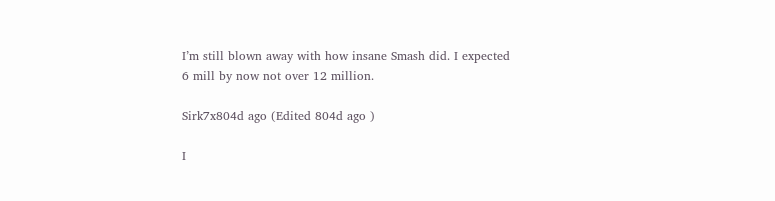I’m still blown away with how insane Smash did. I expected 6 mill by now not over 12 million.

Sirk7x804d ago (Edited 804d ago )

I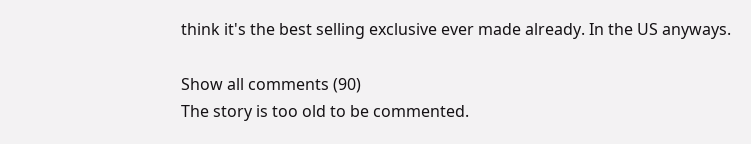think it's the best selling exclusive ever made already. In the US anyways.

Show all comments (90)
The story is too old to be commented.